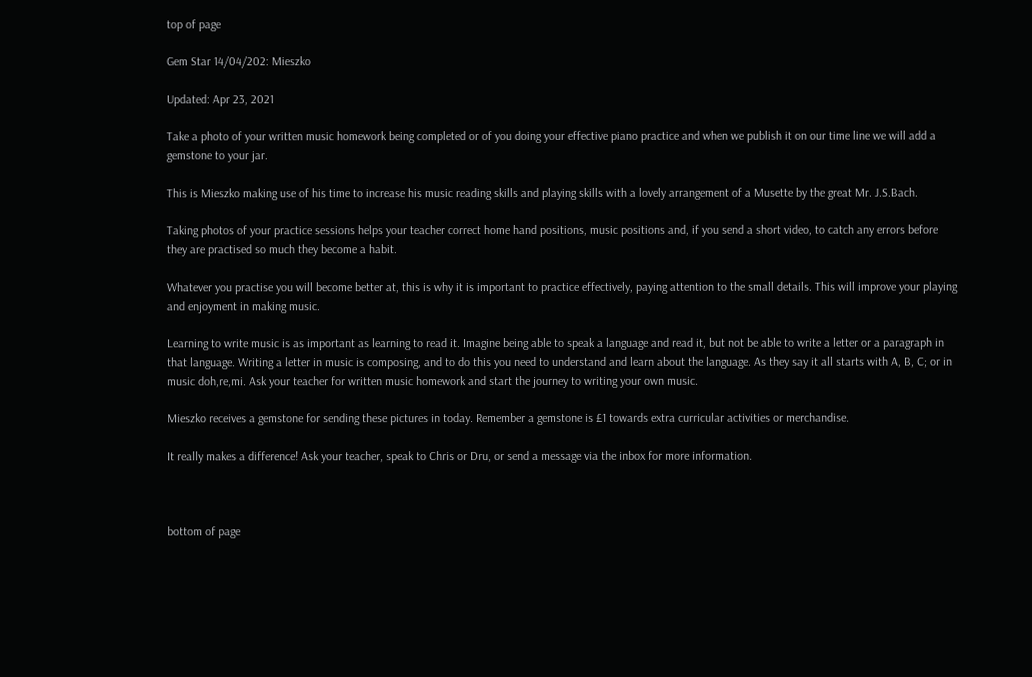top of page

Gem Star 14/04/202: Mieszko

Updated: Apr 23, 2021

Take a photo of your written music homework being completed or of you doing your effective piano practice and when we publish it on our time line we will add a gemstone to your jar.

This is Mieszko making use of his time to increase his music reading skills and playing skills with a lovely arrangement of a Musette by the great Mr. J.S.Bach.

Taking photos of your practice sessions helps your teacher correct home hand positions, music positions and, if you send a short video, to catch any errors before they are practised so much they become a habit.

Whatever you practise you will become better at, this is why it is important to practice effectively, paying attention to the small details. This will improve your playing and enjoyment in making music.

Learning to write music is as important as learning to read it. Imagine being able to speak a language and read it, but not be able to write a letter or a paragraph in that language. Writing a letter in music is composing, and to do this you need to understand and learn about the language. As they say it all starts with A, B, C; or in music doh,re,mi. Ask your teacher for written music homework and start the journey to writing your own music.

Mieszko receives a gemstone for sending these pictures in today. Remember a gemstone is £1 towards extra curricular activities or merchandise.

It really makes a difference! Ask your teacher, speak to Chris or Dru, or send a message via the inbox for more information.



bottom of page